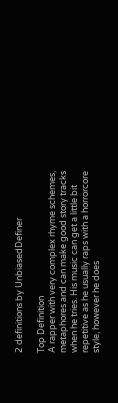2 definitions by UnbiasedDefiner

Top Definition
A rapper with very complex rhyme schemes, metaphores and can make good story tracks when he tries. His music can get a little bit repetitive as he usually raps with a horrorcore style, however he does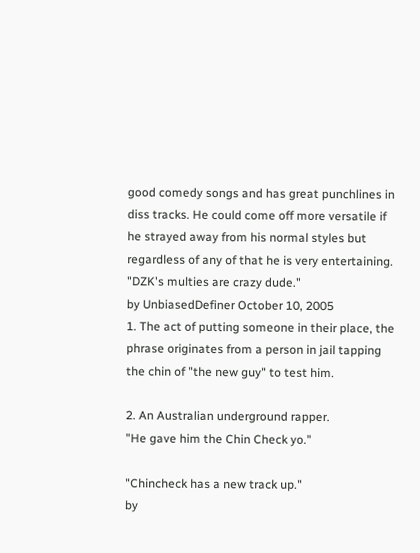good comedy songs and has great punchlines in diss tracks. He could come off more versatile if he strayed away from his normal styles but regardless of any of that he is very entertaining.
"DZK's multies are crazy dude."
by UnbiasedDefiner October 10, 2005
1. The act of putting someone in their place, the phrase originates from a person in jail tapping the chin of "the new guy" to test him.

2. An Australian underground rapper.
"He gave him the Chin Check yo."

"Chincheck has a new track up."
by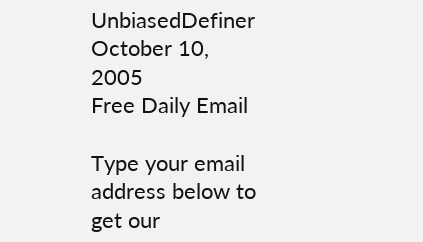UnbiasedDefiner October 10, 2005
Free Daily Email

Type your email address below to get our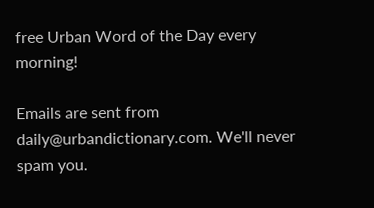free Urban Word of the Day every morning!

Emails are sent from daily@urbandictionary.com. We'll never spam you.